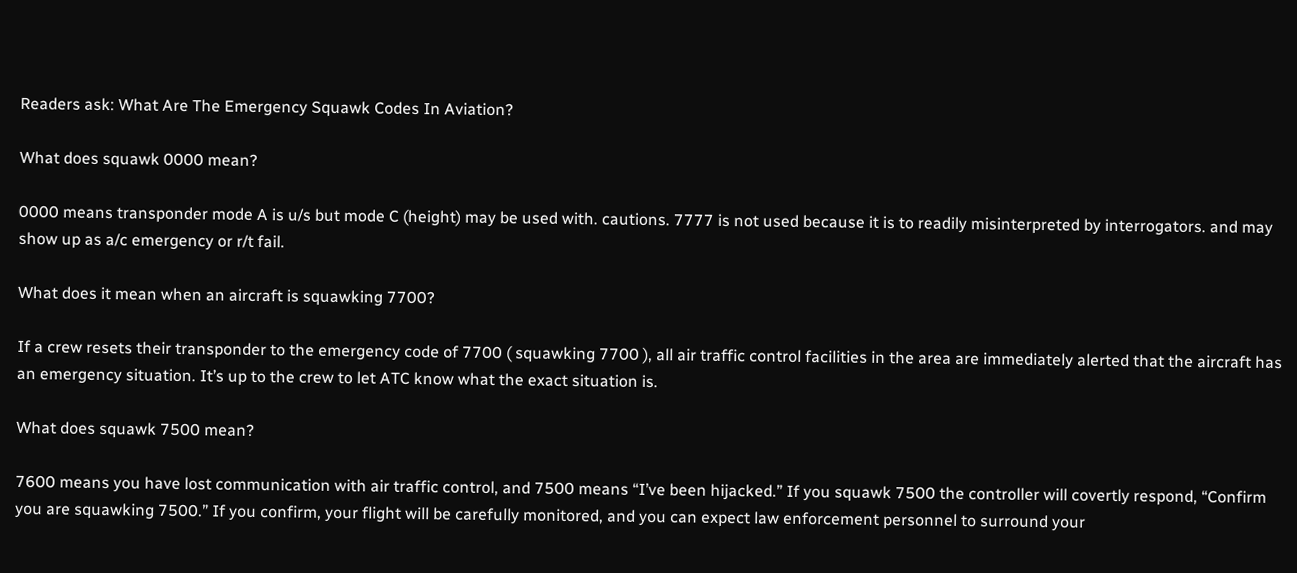Readers ask: What Are The Emergency Squawk Codes In Aviation?

What does squawk 0000 mean?

0000 means transponder mode A is u/s but mode C (height) may be used with. cautions. 7777 is not used because it is to readily misinterpreted by interrogators. and may show up as a/c emergency or r/t fail.

What does it mean when an aircraft is squawking 7700?

If a crew resets their transponder to the emergency code of 7700 ( squawking 7700 ), all air traffic control facilities in the area are immediately alerted that the aircraft has an emergency situation. It’s up to the crew to let ATC know what the exact situation is.

What does squawk 7500 mean?

7600 means you have lost communication with air traffic control, and 7500 means “I’ve been hijacked.” If you squawk 7500 the controller will covertly respond, “Confirm you are squawking 7500.” If you confirm, your flight will be carefully monitored, and you can expect law enforcement personnel to surround your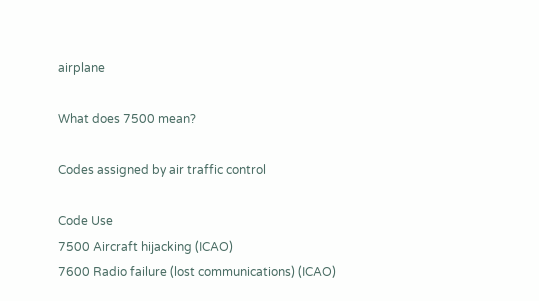airplane

What does 7500 mean?

Codes assigned by air traffic control

Code Use
7500 Aircraft hijacking (ICAO)
7600 Radio failure (lost communications) (ICAO)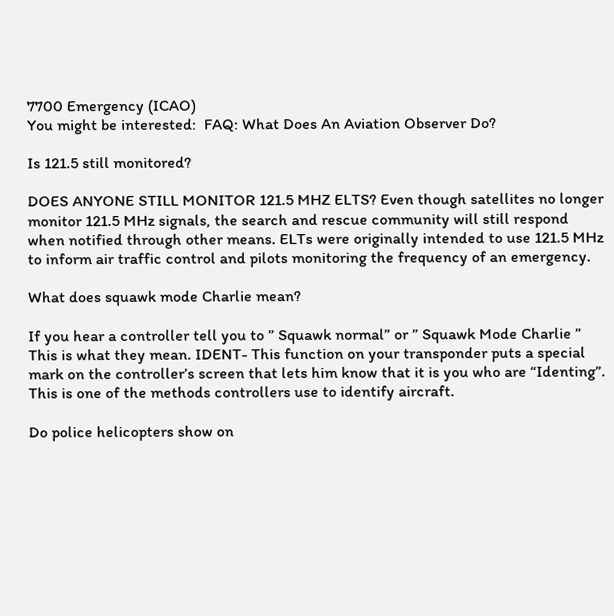7700 Emergency (ICAO)
You might be interested:  FAQ: What Does An Aviation Observer Do?

Is 121.5 still monitored?

DOES ANYONE STILL MONITOR 121.5 MHZ ELTS? Even though satellites no longer monitor 121.5 MHz signals, the search and rescue community will still respond when notified through other means. ELTs were originally intended to use 121.5 MHz to inform air traffic control and pilots monitoring the frequency of an emergency.

What does squawk mode Charlie mean?

If you hear a controller tell you to ” Squawk normal” or ” Squawk Mode Charlie ” This is what they mean. IDENT- This function on your transponder puts a special mark on the controller’s screen that lets him know that it is you who are “Identing”. This is one of the methods controllers use to identify aircraft.

Do police helicopters show on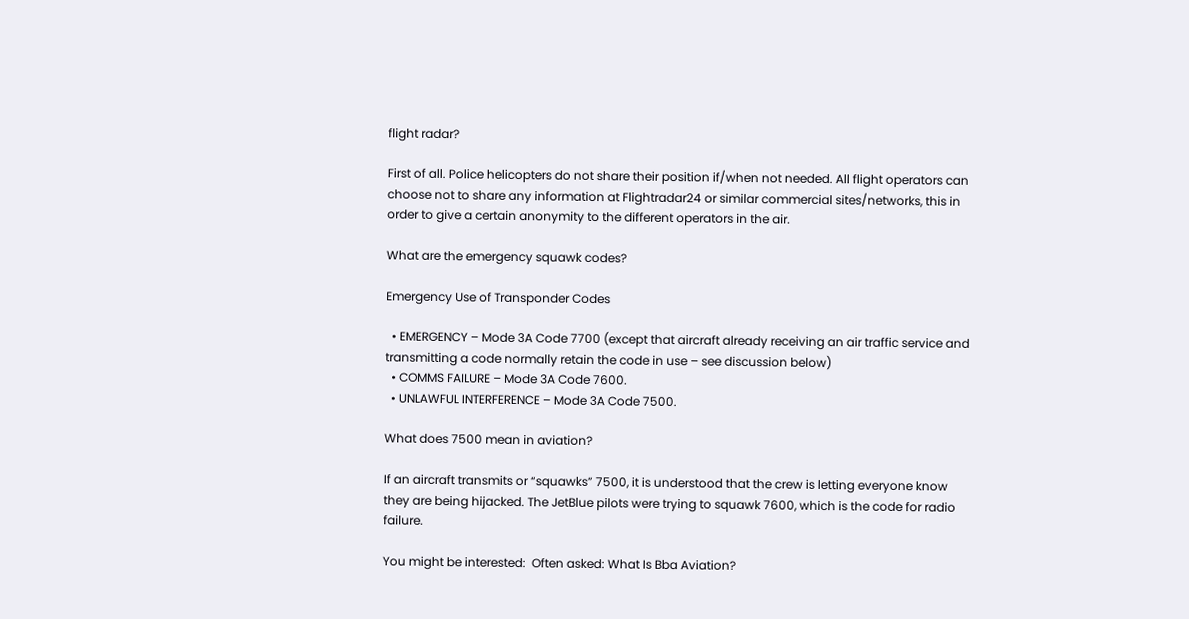flight radar?

First of all. Police helicopters do not share their position if/when not needed. All flight operators can choose not to share any information at Flightradar24 or similar commercial sites/networks, this in order to give a certain anonymity to the different operators in the air.

What are the emergency squawk codes?

Emergency Use of Transponder Codes

  • EMERGENCY – Mode 3A Code 7700 (except that aircraft already receiving an air traffic service and transmitting a code normally retain the code in use – see discussion below)
  • COMMS FAILURE – Mode 3A Code 7600.
  • UNLAWFUL INTERFERENCE – Mode 3A Code 7500.

What does 7500 mean in aviation?

If an aircraft transmits or “squawks” 7500, it is understood that the crew is letting everyone know they are being hijacked. The JetBlue pilots were trying to squawk 7600, which is the code for radio failure.

You might be interested:  Often asked: What Is Bba Aviation?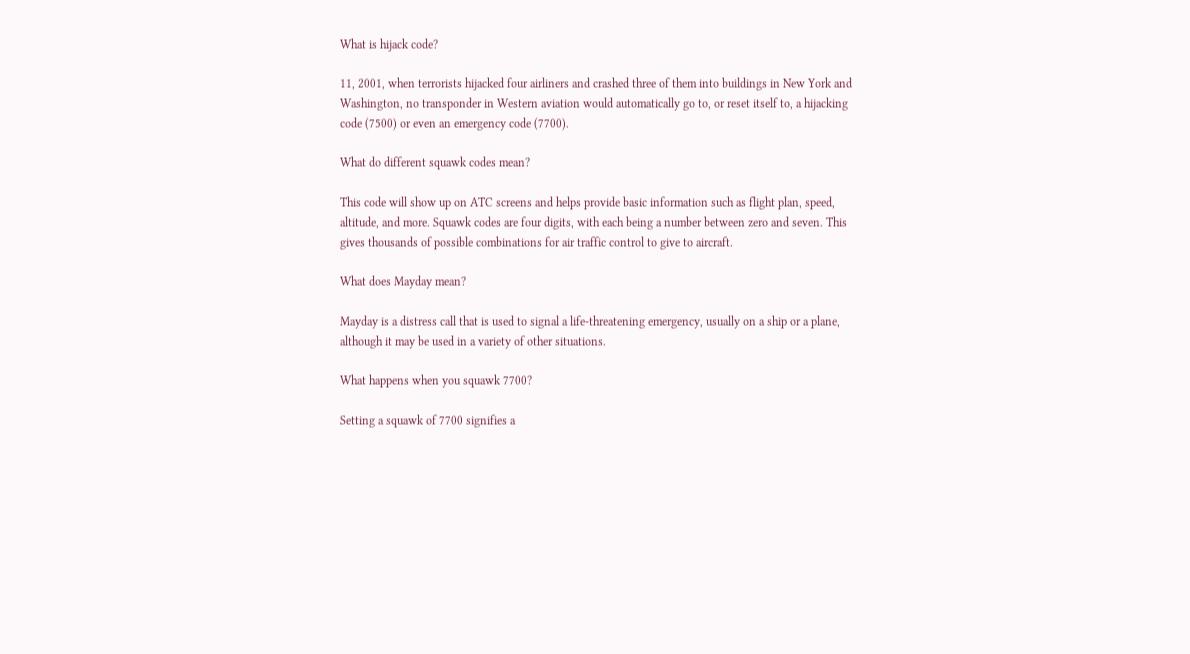What is hijack code?

11, 2001, when terrorists hijacked four airliners and crashed three of them into buildings in New York and Washington, no transponder in Western aviation would automatically go to, or reset itself to, a hijacking code (7500) or even an emergency code (7700).

What do different squawk codes mean?

This code will show up on ATC screens and helps provide basic information such as flight plan, speed, altitude, and more. Squawk codes are four digits, with each being a number between zero and seven. This gives thousands of possible combinations for air traffic control to give to aircraft.

What does Mayday mean?

Mayday is a distress call that is used to signal a life-threatening emergency, usually on a ship or a plane, although it may be used in a variety of other situations.

What happens when you squawk 7700?

Setting a squawk of 7700 signifies a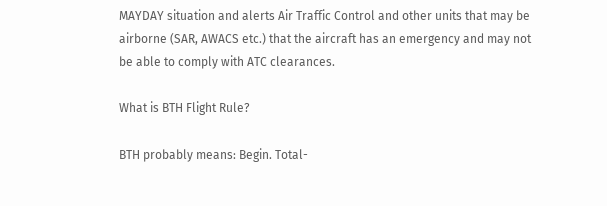MAYDAY situation and alerts Air Traffic Control and other units that may be airborne (SAR, AWACS etc.) that the aircraft has an emergency and may not be able to comply with ATC clearances.

What is BTH Flight Rule?

BTH probably means: Begin. Total-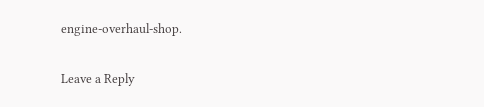engine-overhaul-shop.

Leave a Reply